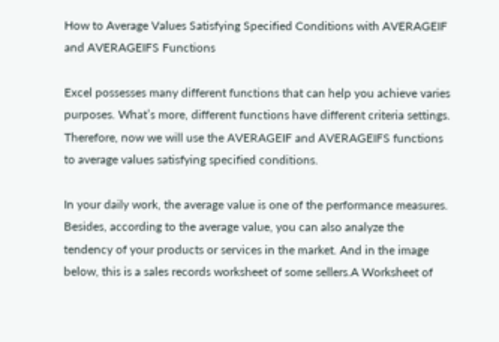How to Average Values Satisfying Specified Conditions with AVERAGEIF and AVERAGEIFS Functions

Excel possesses many different functions that can help you achieve varies purposes. What’s more, different functions have different criteria settings. Therefore, now we will use the AVERAGEIF and AVERAGEIFS functions to average values satisfying specified conditions.

In your daily work, the average value is one of the performance measures. Besides, according to the average value, you can also analyze the tendency of your products or services in the market. And in the image below, this is a sales records worksheet of some sellers.A Worksheet of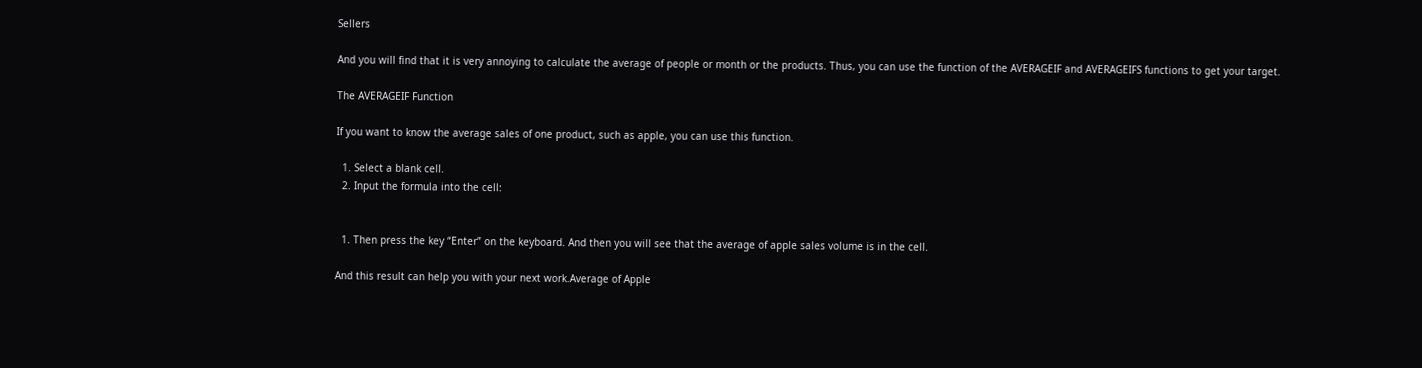Sellers

And you will find that it is very annoying to calculate the average of people or month or the products. Thus, you can use the function of the AVERAGEIF and AVERAGEIFS functions to get your target.

The AVERAGEIF Function

If you want to know the average sales of one product, such as apple, you can use this function.

  1. Select a blank cell.
  2. Input the formula into the cell:


  1. Then press the key “Enter” on the keyboard. And then you will see that the average of apple sales volume is in the cell.

And this result can help you with your next work.Average of Apple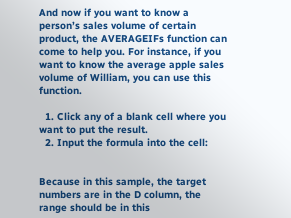And now if you want to know a person’s sales volume of certain product, the AVERAGEIFs function can come to help you. For instance, if you want to know the average apple sales volume of William, you can use this function.

  1. Click any of a blank cell where you want to put the result.
  2. Input the formula into the cell:


Because in this sample, the target numbers are in the D column, the range should be in this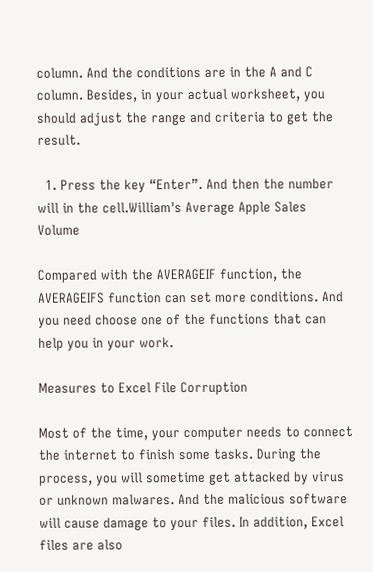column. And the conditions are in the A and C column. Besides, in your actual worksheet, you should adjust the range and criteria to get the result.

  1. Press the key “Enter”. And then the number will in the cell.William's Average Apple Sales Volume

Compared with the AVERAGEIF function, the AVERAGEIFS function can set more conditions. And you need choose one of the functions that can help you in your work.

Measures to Excel File Corruption

Most of the time, your computer needs to connect the internet to finish some tasks. During the process, you will sometime get attacked by virus or unknown malwares. And the malicious software will cause damage to your files. In addition, Excel files are also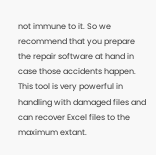not immune to it. So we recommend that you prepare the repair software at hand in case those accidents happen. This tool is very powerful in handling with damaged files and can recover Excel files to the maximum extant.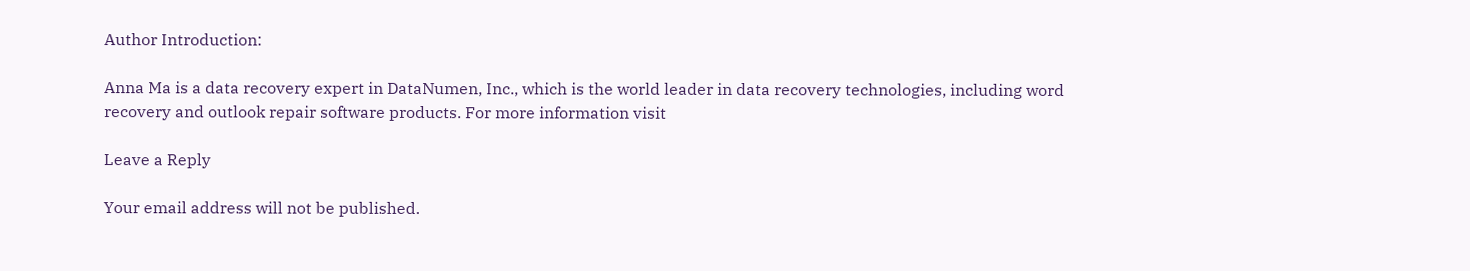Author Introduction:

Anna Ma is a data recovery expert in DataNumen, Inc., which is the world leader in data recovery technologies, including word recovery and outlook repair software products. For more information visit

Leave a Reply

Your email address will not be published.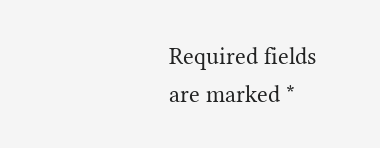Required fields are marked *